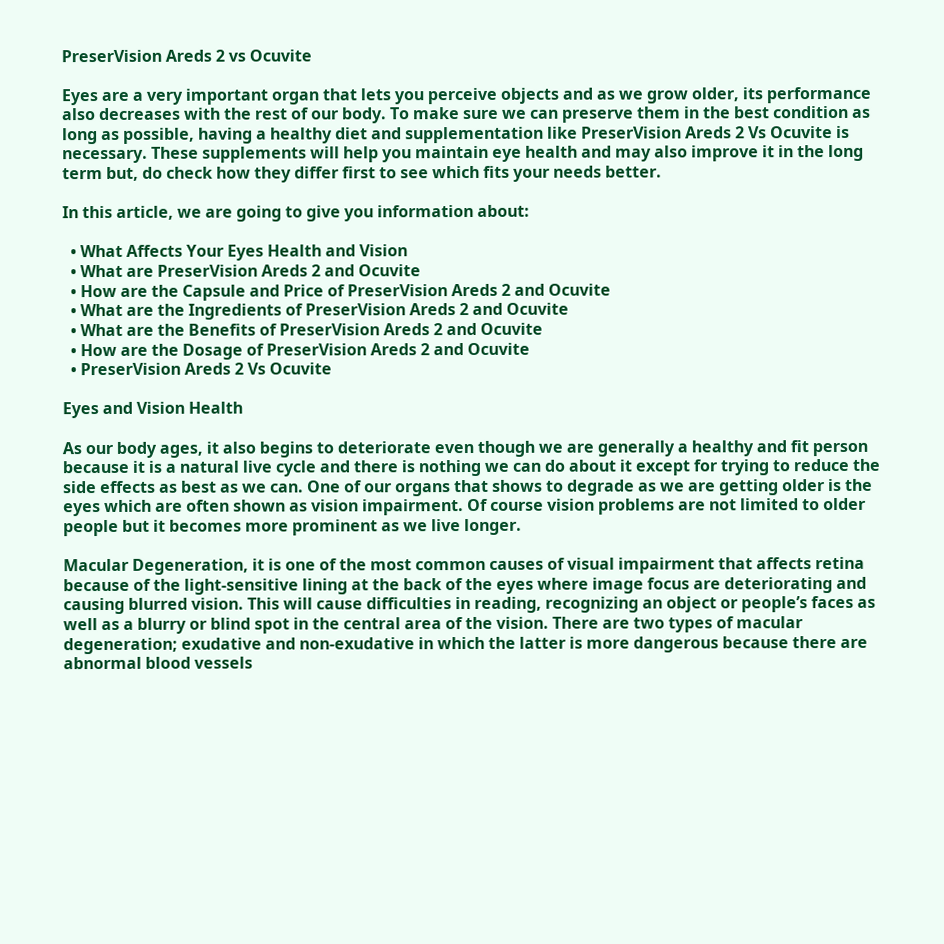PreserVision Areds 2 vs Ocuvite

Eyes are a very important organ that lets you perceive objects and as we grow older, its performance also decreases with the rest of our body. To make sure we can preserve them in the best condition as long as possible, having a healthy diet and supplementation like PreserVision Areds 2 Vs Ocuvite is necessary. These supplements will help you maintain eye health and may also improve it in the long term but, do check how they differ first to see which fits your needs better.

In this article, we are going to give you information about:

  • What Affects Your Eyes Health and Vision
  • What are PreserVision Areds 2 and Ocuvite
  • How are the Capsule and Price of PreserVision Areds 2 and Ocuvite
  • What are the Ingredients of PreserVision Areds 2 and Ocuvite
  • What are the Benefits of PreserVision Areds 2 and Ocuvite
  • How are the Dosage of PreserVision Areds 2 and Ocuvite
  • PreserVision Areds 2 Vs Ocuvite

Eyes and Vision Health

As our body ages, it also begins to deteriorate even though we are generally a healthy and fit person because it is a natural live cycle and there is nothing we can do about it except for trying to reduce the side effects as best as we can. One of our organs that shows to degrade as we are getting older is the eyes which are often shown as vision impairment. Of course vision problems are not limited to older people but it becomes more prominent as we live longer.

Macular Degeneration, it is one of the most common causes of visual impairment that affects retina because of the light-sensitive lining at the back of the eyes where image focus are deteriorating and causing blurred vision. This will cause difficulties in reading, recognizing an object or people’s faces as well as a blurry or blind spot in the central area of the vision. There are two types of macular degeneration; exudative and non-exudative in which the latter is more dangerous because there are abnormal blood vessels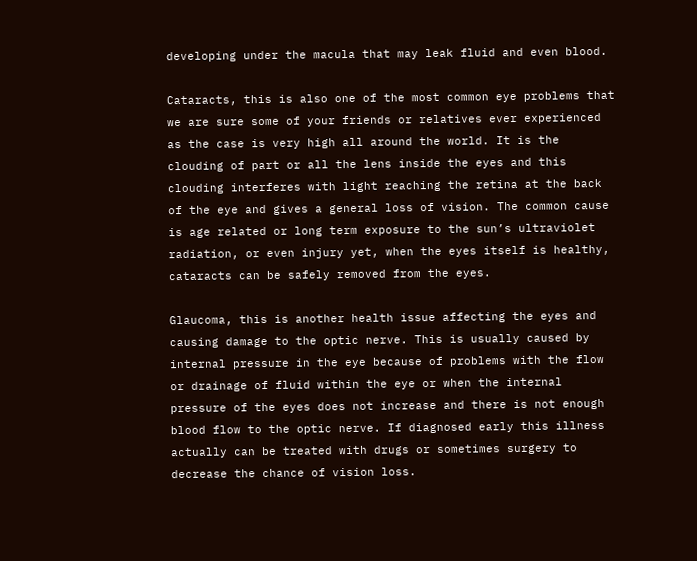developing under the macula that may leak fluid and even blood.

Cataracts, this is also one of the most common eye problems that we are sure some of your friends or relatives ever experienced as the case is very high all around the world. It is the clouding of part or all the lens inside the eyes and this clouding interferes with light reaching the retina at the back of the eye and gives a general loss of vision. The common cause is age related or long term exposure to the sun’s ultraviolet radiation, or even injury yet, when the eyes itself is healthy, cataracts can be safely removed from the eyes.

Glaucoma, this is another health issue affecting the eyes and causing damage to the optic nerve. This is usually caused by internal pressure in the eye because of problems with the flow or drainage of fluid within the eye or when the internal pressure of the eyes does not increase and there is not enough blood flow to the optic nerve. If diagnosed early this illness actually can be treated with drugs or sometimes surgery to decrease the chance of vision loss.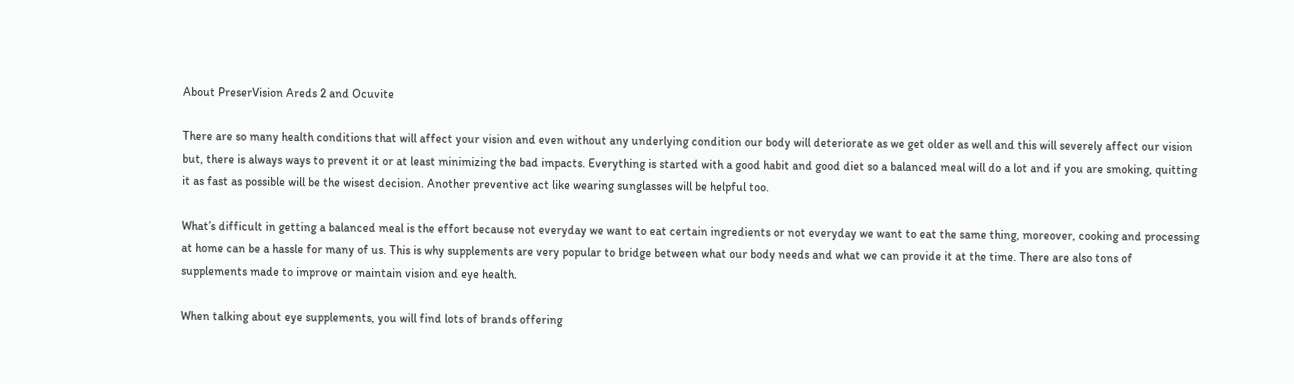About PreserVision Areds 2 and Ocuvite

There are so many health conditions that will affect your vision and even without any underlying condition our body will deteriorate as we get older as well and this will severely affect our vision but, there is always ways to prevent it or at least minimizing the bad impacts. Everything is started with a good habit and good diet so a balanced meal will do a lot and if you are smoking, quitting it as fast as possible will be the wisest decision. Another preventive act like wearing sunglasses will be helpful too.

What’s difficult in getting a balanced meal is the effort because not everyday we want to eat certain ingredients or not everyday we want to eat the same thing, moreover, cooking and processing at home can be a hassle for many of us. This is why supplements are very popular to bridge between what our body needs and what we can provide it at the time. There are also tons of supplements made to improve or maintain vision and eye health.

When talking about eye supplements, you will find lots of brands offering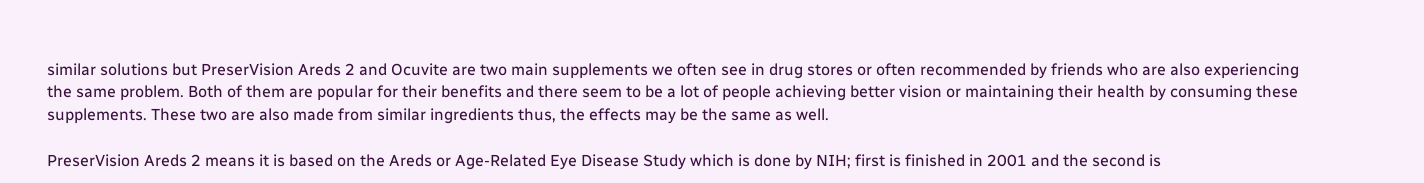similar solutions but PreserVision Areds 2 and Ocuvite are two main supplements we often see in drug stores or often recommended by friends who are also experiencing the same problem. Both of them are popular for their benefits and there seem to be a lot of people achieving better vision or maintaining their health by consuming these supplements. These two are also made from similar ingredients thus, the effects may be the same as well.

PreserVision Areds 2 means it is based on the Areds or Age-Related Eye Disease Study which is done by NIH; first is finished in 2001 and the second is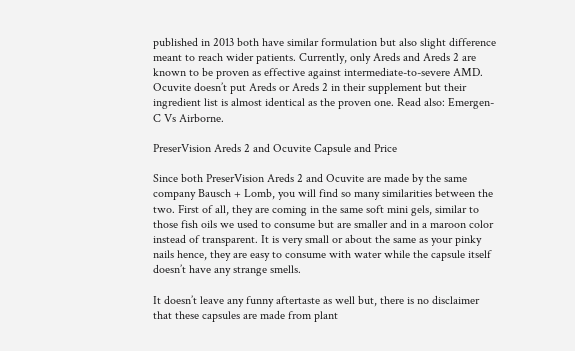published in 2013 both have similar formulation but also slight difference meant to reach wider patients. Currently, only Areds and Areds 2 are known to be proven as effective against intermediate-to-severe AMD. Ocuvite doesn’t put Areds or Areds 2 in their supplement but their ingredient list is almost identical as the proven one. Read also: Emergen-C Vs Airborne.

PreserVision Areds 2 and Ocuvite Capsule and Price

Since both PreserVision Areds 2 and Ocuvite are made by the same company Bausch + Lomb, you will find so many similarities between the two. First of all, they are coming in the same soft mini gels, similar to those fish oils we used to consume but are smaller and in a maroon color instead of transparent. It is very small or about the same as your pinky nails hence, they are easy to consume with water while the capsule itself doesn’t have any strange smells.

It doesn’t leave any funny aftertaste as well but, there is no disclaimer that these capsules are made from plant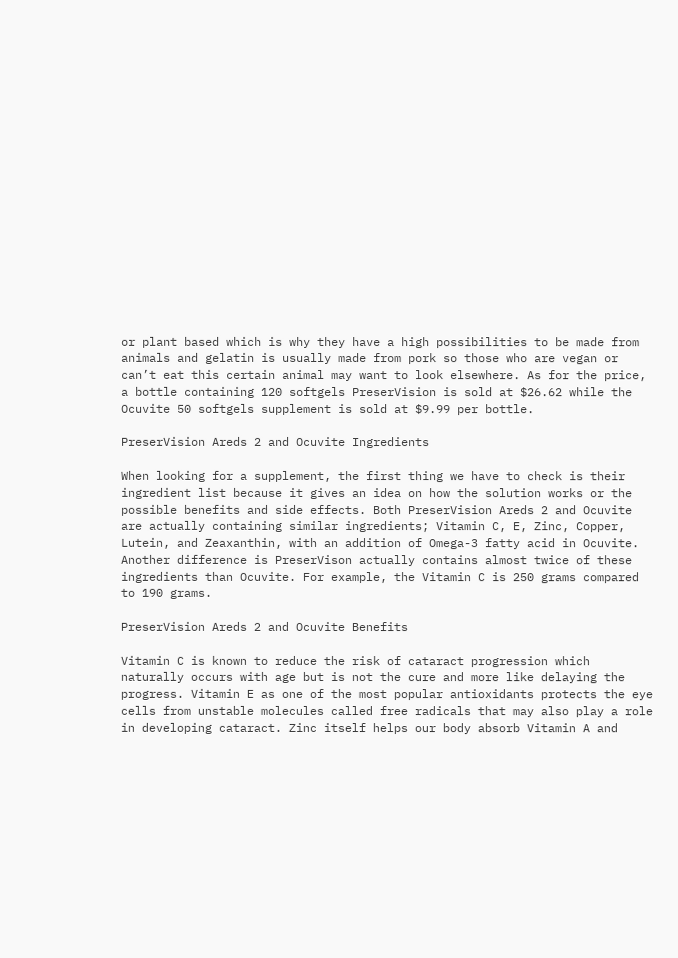or plant based which is why they have a high possibilities to be made from animals and gelatin is usually made from pork so those who are vegan or can’t eat this certain animal may want to look elsewhere. As for the price, a bottle containing 120 softgels PreserVision is sold at $26.62 while the Ocuvite 50 softgels supplement is sold at $9.99 per bottle.

PreserVision Areds 2 and Ocuvite Ingredients

When looking for a supplement, the first thing we have to check is their ingredient list because it gives an idea on how the solution works or the possible benefits and side effects. Both PreserVision Areds 2 and Ocuvite are actually containing similar ingredients; Vitamin C, E, Zinc, Copper, Lutein, and Zeaxanthin, with an addition of Omega-3 fatty acid in Ocuvite. Another difference is PreserVison actually contains almost twice of these ingredients than Ocuvite. For example, the Vitamin C is 250 grams compared to 190 grams.

PreserVision Areds 2 and Ocuvite Benefits

Vitamin C is known to reduce the risk of cataract progression which naturally occurs with age but is not the cure and more like delaying the progress. Vitamin E as one of the most popular antioxidants protects the eye cells from unstable molecules called free radicals that may also play a role in developing cataract. Zinc itself helps our body absorb Vitamin A and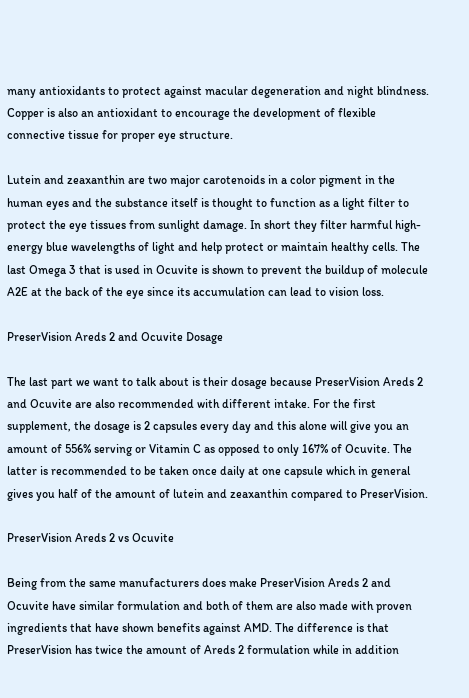many antioxidants to protect against macular degeneration and night blindness. Copper is also an antioxidant to encourage the development of flexible connective tissue for proper eye structure.

Lutein and zeaxanthin are two major carotenoids in a color pigment in the human eyes and the substance itself is thought to function as a light filter to protect the eye tissues from sunlight damage. In short they filter harmful high-energy blue wavelengths of light and help protect or maintain healthy cells. The last Omega 3 that is used in Ocuvite is shown to prevent the buildup of molecule A2E at the back of the eye since its accumulation can lead to vision loss.

PreserVision Areds 2 and Ocuvite Dosage

The last part we want to talk about is their dosage because PreserVision Areds 2 and Ocuvite are also recommended with different intake. For the first supplement, the dosage is 2 capsules every day and this alone will give you an amount of 556% serving or Vitamin C as opposed to only 167% of Ocuvite. The latter is recommended to be taken once daily at one capsule which in general gives you half of the amount of lutein and zeaxanthin compared to PreserVision.

PreserVision Areds 2 vs Ocuvite

Being from the same manufacturers does make PreserVision Areds 2 and Ocuvite have similar formulation and both of them are also made with proven ingredients that have shown benefits against AMD. The difference is that PreserVision has twice the amount of Areds 2 formulation while in addition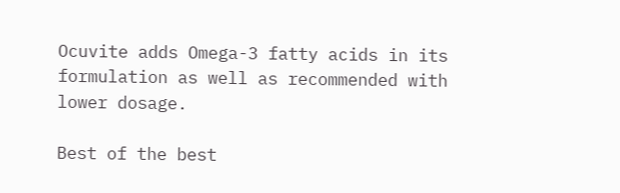Ocuvite adds Omega-3 fatty acids in its formulation as well as recommended with lower dosage.

Best of the best